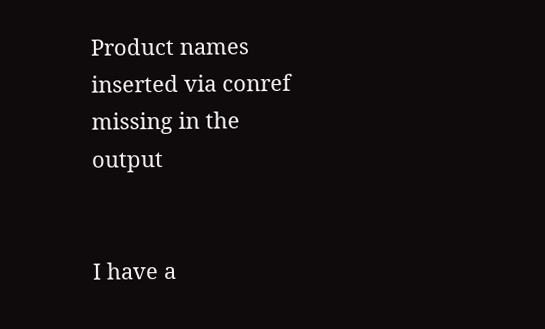Product names inserted via conref missing in the output


I have a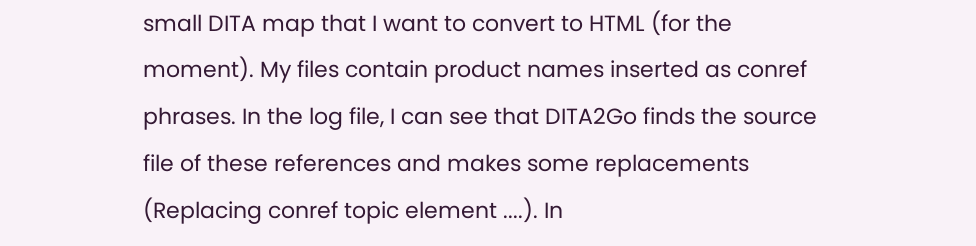small DITA map that I want to convert to HTML (for the moment). My files contain product names inserted as conref phrases. In the log file, I can see that DITA2Go finds the source file of these references and makes some replacements (Replacing conref topic element ....). In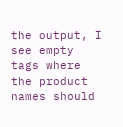the output, I see empty tags where the product names should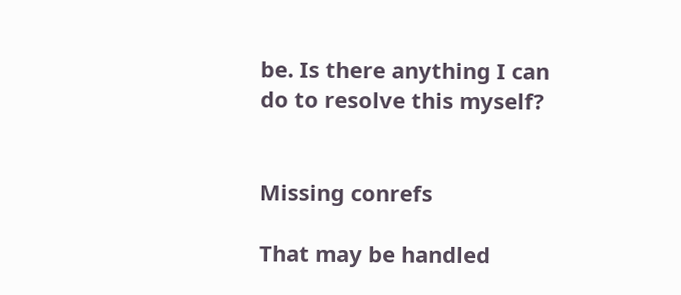be. Is there anything I can do to resolve this myself?


Missing conrefs

That may be handled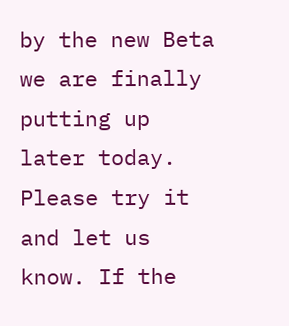by the new Beta we are finally putting up later today. Please try it and let us know. If the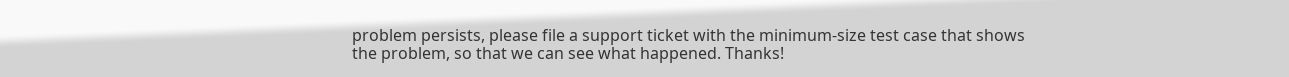problem persists, please file a support ticket with the minimum-size test case that shows the problem, so that we can see what happened. Thanks!